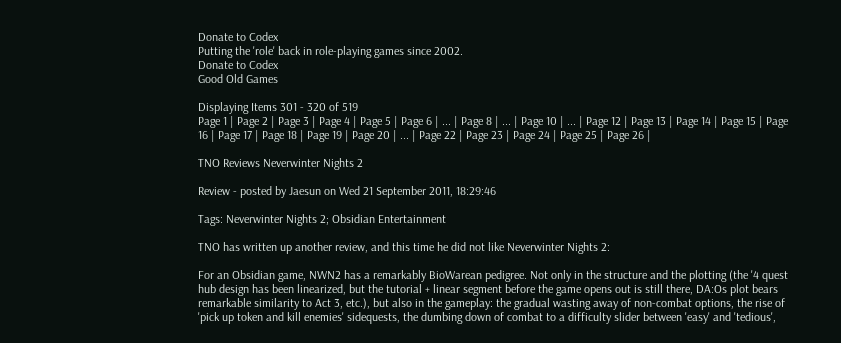Donate to Codex
Putting the 'role' back in role-playing games since 2002.
Donate to Codex
Good Old Games

Displaying Items 301 - 320 of 519
Page 1 | Page 2 | Page 3 | Page 4 | Page 5 | Page 6 | ... | Page 8 | ... | Page 10 | ... | Page 12 | Page 13 | Page 14 | Page 15 | Page 16 | Page 17 | Page 18 | Page 19 | Page 20 | ... | Page 22 | Page 23 | Page 24 | Page 25 | Page 26 |

TNO Reviews Neverwinter Nights 2

Review - posted by Jaesun on Wed 21 September 2011, 18:29:46

Tags: Neverwinter Nights 2; Obsidian Entertainment

TNO has written up another review, and this time he did not like Neverwinter Nights 2:

For an Obsidian game, NWN2 has a remarkably BioWarean pedigree. Not only in the structure and the plotting (the '4 quest hub design has been linearized, but the tutorial + linear segment before the game opens out is still there, DA:Os plot bears remarkable similarity to Act 3, etc.), but also in the gameplay: the gradual wasting away of non-combat options, the rise of 'pick up token and kill enemies' sidequests, the dumbing down of combat to a difficulty slider between 'easy' and 'tedious',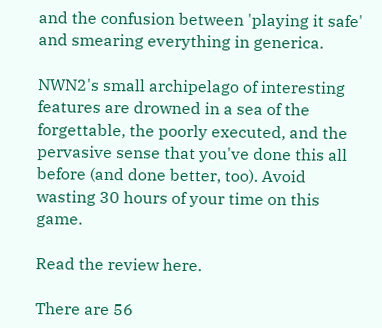and the confusion between 'playing it safe' and smearing everything in generica.

NWN2's small archipelago of interesting features are drowned in a sea of the forgettable, the poorly executed, and the pervasive sense that you've done this all before (and done better, too). Avoid wasting 30 hours of your time on this game.

Read the review here.

There are 56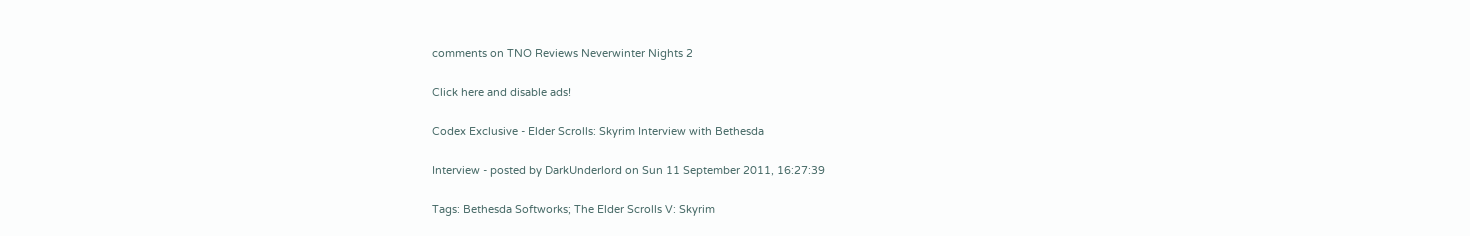comments on TNO Reviews Neverwinter Nights 2

Click here and disable ads!

Codex Exclusive - Elder Scrolls: Skyrim Interview with Bethesda

Interview - posted by DarkUnderlord on Sun 11 September 2011, 16:27:39

Tags: Bethesda Softworks; The Elder Scrolls V: Skyrim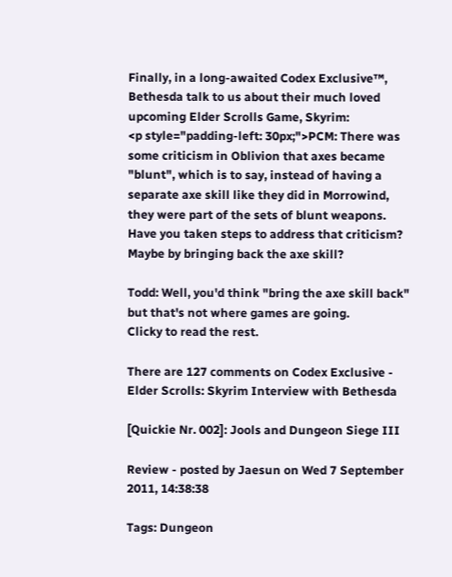Finally, in a long-awaited Codex Exclusive™, Bethesda talk to us about their much loved upcoming Elder Scrolls Game, Skyrim:
<p style="padding-left: 30px;">PCM: There was some criticism in Oblivion that axes became "blunt", which is to say, instead of having a separate axe skill like they did in Morrowind, they were part of the sets of blunt weapons. Have you taken steps to address that criticism? Maybe by bringing back the axe skill?

Todd: Well, you'd think "bring the axe skill back" but that's not where games are going.
Clicky to read the rest.

There are 127 comments on Codex Exclusive - Elder Scrolls: Skyrim Interview with Bethesda

[Quickie Nr. 002]: Jools and Dungeon Siege III

Review - posted by Jaesun on Wed 7 September 2011, 14:38:38

Tags: Dungeon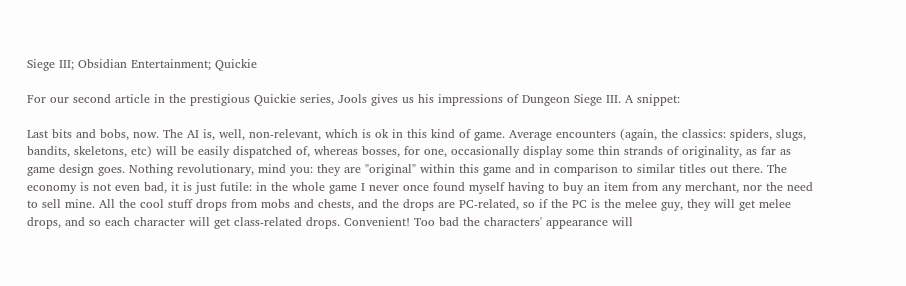Siege III; Obsidian Entertainment; Quickie

For our second article in the prestigious Quickie series, Jools gives us his impressions of Dungeon Siege III. A snippet:

Last bits and bobs, now. The AI is, well, non-relevant, which is ok in this kind of game. Average encounters (again, the classics: spiders, slugs, bandits, skeletons, etc) will be easily dispatched of, whereas bosses, for one, occasionally display some thin strands of originality, as far as game design goes. Nothing revolutionary, mind you: they are "original" within this game and in comparison to similar titles out there. The economy is not even bad, it is just futile: in the whole game I never once found myself having to buy an item from any merchant, nor the need to sell mine. All the cool stuff drops from mobs and chests, and the drops are PC-related, so if the PC is the melee guy, they will get melee drops, and so each character will get class-related drops. Convenient! Too bad the characters' appearance will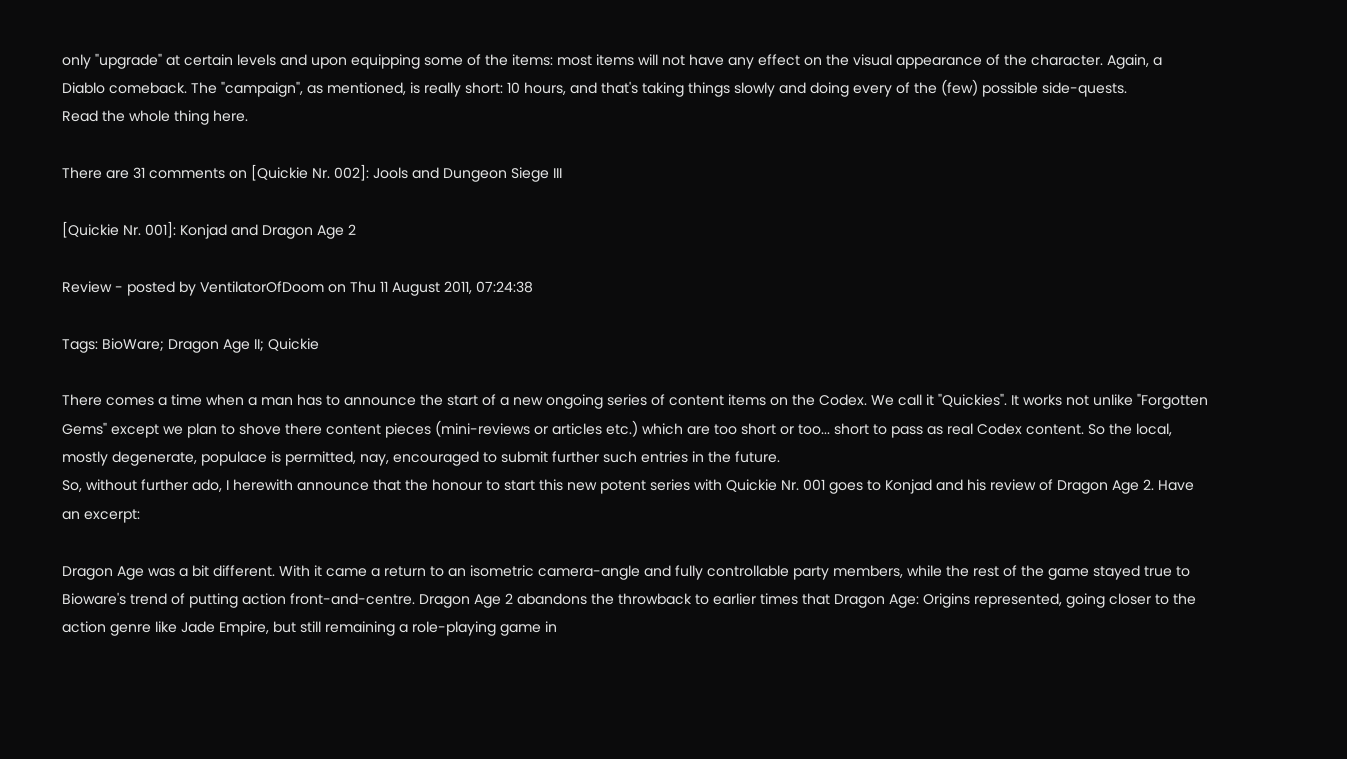only "upgrade" at certain levels and upon equipping some of the items: most items will not have any effect on the visual appearance of the character. Again, a Diablo comeback. The "campaign", as mentioned, is really short: 10 hours, and that's taking things slowly and doing every of the (few) possible side-quests.
Read the whole thing here.

There are 31 comments on [Quickie Nr. 002]: Jools and Dungeon Siege III

[Quickie Nr. 001]: Konjad and Dragon Age 2

Review - posted by VentilatorOfDoom on Thu 11 August 2011, 07:24:38

Tags: BioWare; Dragon Age II; Quickie

There comes a time when a man has to announce the start of a new ongoing series of content items on the Codex. We call it "Quickies". It works not unlike "Forgotten Gems" except we plan to shove there content pieces (mini-reviews or articles etc.) which are too short or too... short to pass as real Codex content. So the local, mostly degenerate, populace is permitted, nay, encouraged to submit further such entries in the future.
So, without further ado, I herewith announce that the honour to start this new potent series with Quickie Nr. 001 goes to Konjad and his review of Dragon Age 2. Have an excerpt:

Dragon Age was a bit different. With it came a return to an isometric camera-angle and fully controllable party members, while the rest of the game stayed true to Bioware's trend of putting action front-and-centre. Dragon Age 2 abandons the throwback to earlier times that Dragon Age: Origins represented, going closer to the action genre like Jade Empire, but still remaining a role-playing game in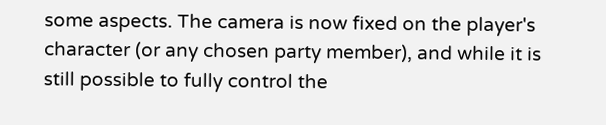some aspects. The camera is now fixed on the player's character (or any chosen party member), and while it is still possible to fully control the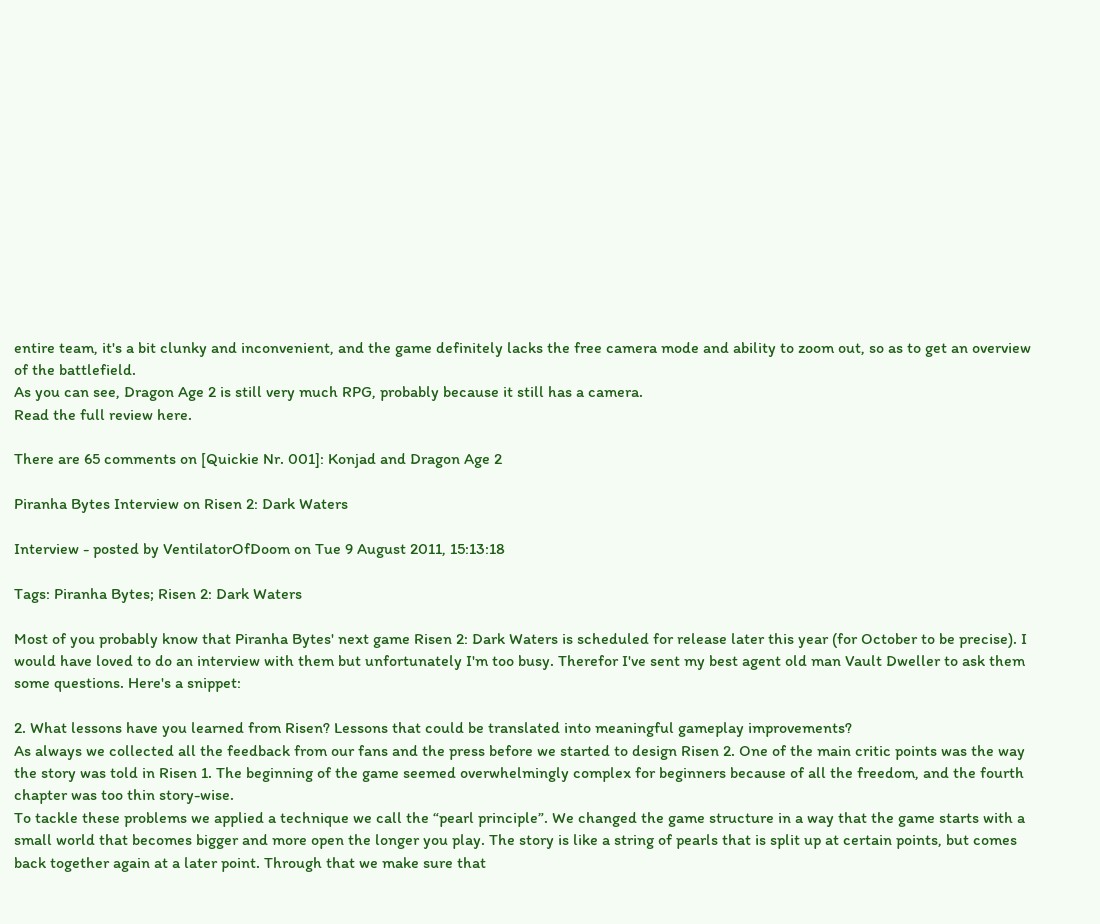entire team, it's a bit clunky and inconvenient, and the game definitely lacks the free camera mode and ability to zoom out, so as to get an overview of the battlefield.
As you can see, Dragon Age 2 is still very much RPG, probably because it still has a camera.
Read the full review here.

There are 65 comments on [Quickie Nr. 001]: Konjad and Dragon Age 2

Piranha Bytes Interview on Risen 2: Dark Waters

Interview - posted by VentilatorOfDoom on Tue 9 August 2011, 15:13:18

Tags: Piranha Bytes; Risen 2: Dark Waters

Most of you probably know that Piranha Bytes' next game Risen 2: Dark Waters is scheduled for release later this year (for October to be precise). I would have loved to do an interview with them but unfortunately I'm too busy. Therefor I've sent my best agent old man Vault Dweller to ask them some questions. Here's a snippet:

2. What lessons have you learned from Risen? Lessons that could be translated into meaningful gameplay improvements?
As always we collected all the feedback from our fans and the press before we started to design Risen 2. One of the main critic points was the way the story was told in Risen 1. The beginning of the game seemed overwhelmingly complex for beginners because of all the freedom, and the fourth chapter was too thin story-wise.
To tackle these problems we applied a technique we call the “pearl principle”. We changed the game structure in a way that the game starts with a small world that becomes bigger and more open the longer you play. The story is like a string of pearls that is split up at certain points, but comes back together again at a later point. Through that we make sure that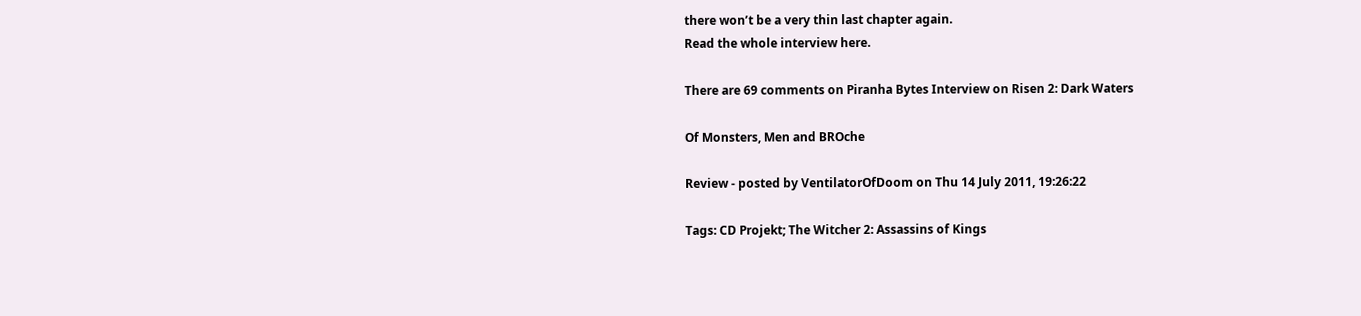there won’t be a very thin last chapter again.
Read the whole interview here.

There are 69 comments on Piranha Bytes Interview on Risen 2: Dark Waters

Of Monsters, Men and BROche

Review - posted by VentilatorOfDoom on Thu 14 July 2011, 19:26:22

Tags: CD Projekt; The Witcher 2: Assassins of Kings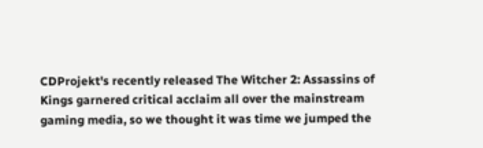CDProjekt's recently released The Witcher 2: Assassins of Kings garnered critical acclaim all over the mainstream gaming media, so we thought it was time we jumped the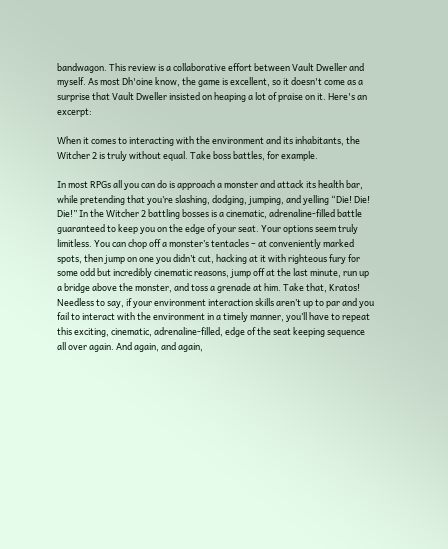bandwagon. This review is a collaborative effort between Vault Dweller and myself. As most Dh'oine know, the game is excellent, so it doesn't come as a surprise that Vault Dweller insisted on heaping a lot of praise on it. Here's an excerpt:

When it comes to interacting with the environment and its inhabitants, the Witcher 2 is truly without equal. Take boss battles, for example.

In most RPGs all you can do is approach a monster and attack its health bar, while pretending that you’re slashing, dodging, jumping, and yelling “Die! Die! Die!” In the Witcher 2 battling bosses is a cinematic, adrenaline-filled battle guaranteed to keep you on the edge of your seat. Your options seem truly limitless. You can chop off a monster’s tentacles – at conveniently marked spots, then jump on one you didn’t cut, hacking at it with righteous fury for some odd but incredibly cinematic reasons, jump off at the last minute, run up a bridge above the monster, and toss a grenade at him. Take that, Kratos! Needless to say, if your environment interaction skills aren’t up to par and you fail to interact with the environment in a timely manner, you’ll have to repeat this exciting, cinematic, adrenaline-filled, edge of the seat keeping sequence all over again. And again, and again,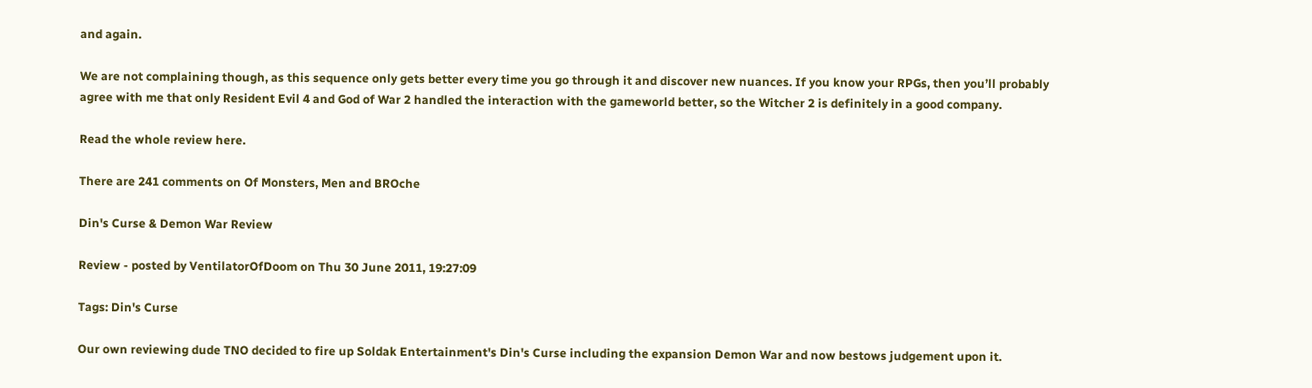and again.

We are not complaining though, as this sequence only gets better every time you go through it and discover new nuances. If you know your RPGs, then you’ll probably agree with me that only Resident Evil 4 and God of War 2 handled the interaction with the gameworld better, so the Witcher 2 is definitely in a good company.

Read the whole review here.

There are 241 comments on Of Monsters, Men and BROche

Din's Curse & Demon War Review

Review - posted by VentilatorOfDoom on Thu 30 June 2011, 19:27:09

Tags: Din's Curse

Our own reviewing dude TNO decided to fire up Soldak Entertainment's Din's Curse including the expansion Demon War and now bestows judgement upon it.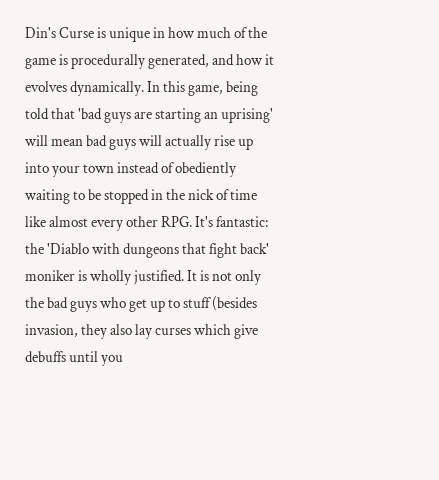Din's Curse is unique in how much of the game is procedurally generated, and how it evolves dynamically. In this game, being told that 'bad guys are starting an uprising' will mean bad guys will actually rise up into your town instead of obediently waiting to be stopped in the nick of time like almost every other RPG. It's fantastic: the 'Diablo with dungeons that fight back' moniker is wholly justified. It is not only the bad guys who get up to stuff (besides invasion, they also lay curses which give debuffs until you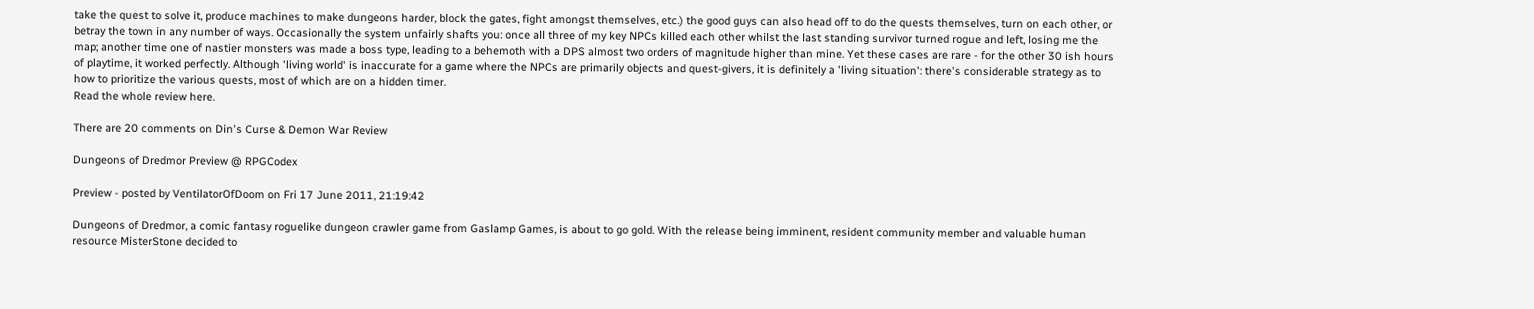take the quest to solve it, produce machines to make dungeons harder, block the gates, fight amongst themselves, etc.) the good guys can also head off to do the quests themselves, turn on each other, or betray the town in any number of ways. Occasionally the system unfairly shafts you: once all three of my key NPCs killed each other whilst the last standing survivor turned rogue and left, losing me the map; another time one of nastier monsters was made a boss type, leading to a behemoth with a DPS almost two orders of magnitude higher than mine. Yet these cases are rare - for the other 30 ish hours of playtime, it worked perfectly. Although 'living world' is inaccurate for a game where the NPCs are primarily objects and quest-givers, it is definitely a 'living situation': there's considerable strategy as to how to prioritize the various quests, most of which are on a hidden timer.
Read the whole review here.

There are 20 comments on Din's Curse & Demon War Review

Dungeons of Dredmor Preview @ RPGCodex

Preview - posted by VentilatorOfDoom on Fri 17 June 2011, 21:19:42

Dungeons of Dredmor, a comic fantasy roguelike dungeon crawler game from Gaslamp Games, is about to go gold. With the release being imminent, resident community member and valuable human resource MisterStone decided to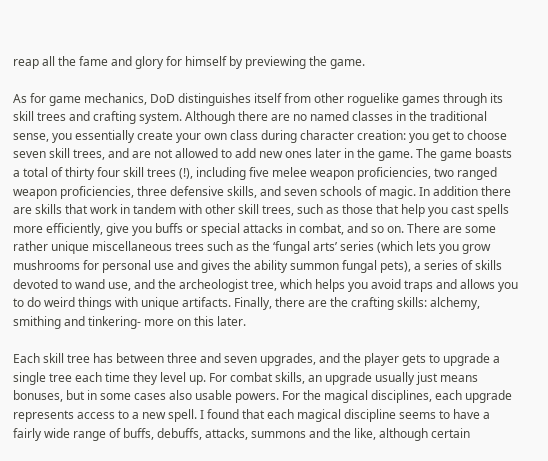reap all the fame and glory for himself by previewing the game.

As for game mechanics, DoD distinguishes itself from other roguelike games through its skill trees and crafting system. Although there are no named classes in the traditional sense, you essentially create your own class during character creation: you get to choose seven skill trees, and are not allowed to add new ones later in the game. The game boasts a total of thirty four skill trees (!), including five melee weapon proficiencies, two ranged weapon proficiencies, three defensive skills, and seven schools of magic. In addition there are skills that work in tandem with other skill trees, such as those that help you cast spells more efficiently, give you buffs or special attacks in combat, and so on. There are some rather unique miscellaneous trees such as the ‘fungal arts’ series (which lets you grow mushrooms for personal use and gives the ability summon fungal pets), a series of skills devoted to wand use, and the archeologist tree, which helps you avoid traps and allows you to do weird things with unique artifacts. Finally, there are the crafting skills: alchemy, smithing and tinkering- more on this later.

Each skill tree has between three and seven upgrades, and the player gets to upgrade a single tree each time they level up. For combat skills, an upgrade usually just means bonuses, but in some cases also usable powers. For the magical disciplines, each upgrade represents access to a new spell. I found that each magical discipline seems to have a fairly wide range of buffs, debuffs, attacks, summons and the like, although certain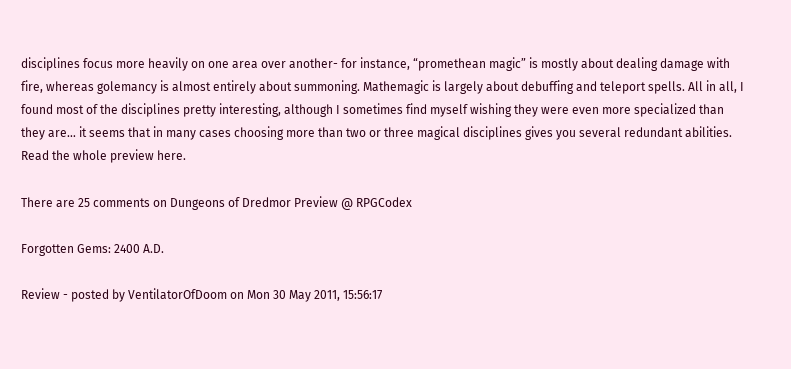disciplines focus more heavily on one area over another- for instance, “promethean magic” is mostly about dealing damage with fire, whereas golemancy is almost entirely about summoning. Mathemagic is largely about debuffing and teleport spells. All in all, I found most of the disciplines pretty interesting, although I sometimes find myself wishing they were even more specialized than they are… it seems that in many cases choosing more than two or three magical disciplines gives you several redundant abilities.
Read the whole preview here.

There are 25 comments on Dungeons of Dredmor Preview @ RPGCodex

Forgotten Gems: 2400 A.D.

Review - posted by VentilatorOfDoom on Mon 30 May 2011, 15:56:17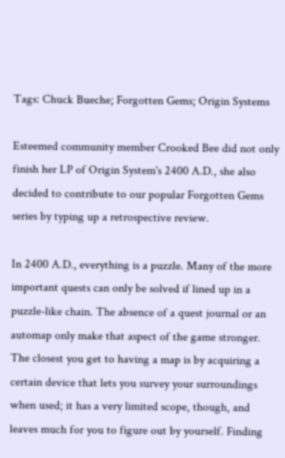Tags: Chuck Bueche; Forgotten Gems; Origin Systems

Esteemed community member Crooked Bee did not only finish her LP of Origin System's 2400 A.D., she also decided to contribute to our popular Forgotten Gems series by typing up a retrospective review.

In 2400 A.D., everything is a puzzle. Many of the more important quests can only be solved if lined up in a puzzle-like chain. The absence of a quest journal or an automap only make that aspect of the game stronger. The closest you get to having a map is by acquiring a certain device that lets you survey your surroundings when used; it has a very limited scope, though, and leaves much for you to figure out by yourself. Finding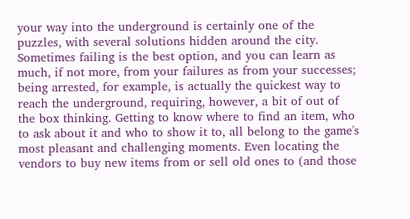your way into the underground is certainly one of the puzzles, with several solutions hidden around the city. Sometimes failing is the best option, and you can learn as much, if not more, from your failures as from your successes; being arrested, for example, is actually the quickest way to reach the underground, requiring, however, a bit of out of the box thinking. Getting to know where to find an item, who to ask about it and who to show it to, all belong to the game's most pleasant and challenging moments. Even locating the vendors to buy new items from or sell old ones to (and those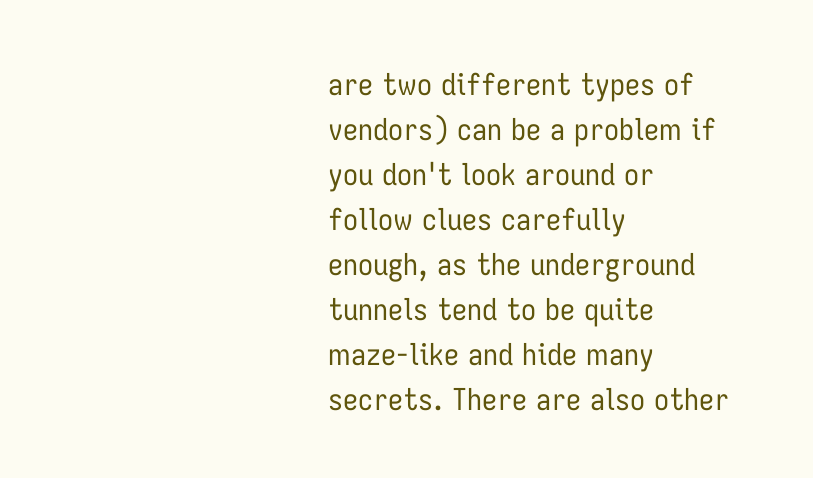are two different types of vendors) can be a problem if you don't look around or follow clues carefully enough, as the underground tunnels tend to be quite maze-like and hide many secrets. There are also other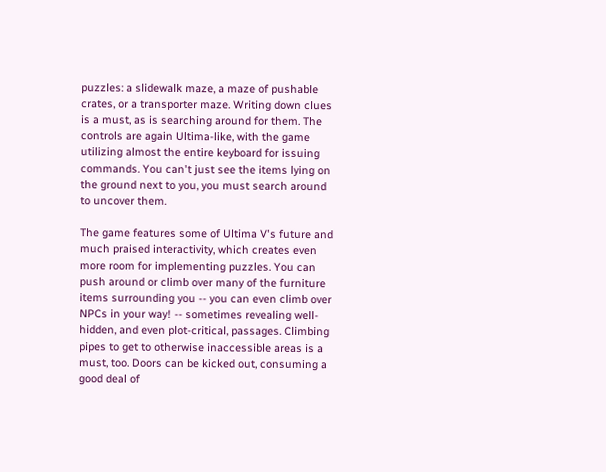puzzles: a slidewalk maze, a maze of pushable crates, or a transporter maze. Writing down clues is a must, as is searching around for them. The controls are again Ultima-like, with the game utilizing almost the entire keyboard for issuing commands. You can't just see the items lying on the ground next to you, you must search around to uncover them.

The game features some of Ultima V's future and much praised interactivity, which creates even more room for implementing puzzles. You can push around or climb over many of the furniture items surrounding you -- you can even climb over NPCs in your way! -- sometimes revealing well-hidden, and even plot-critical, passages. Climbing pipes to get to otherwise inaccessible areas is a must, too. Doors can be kicked out, consuming a good deal of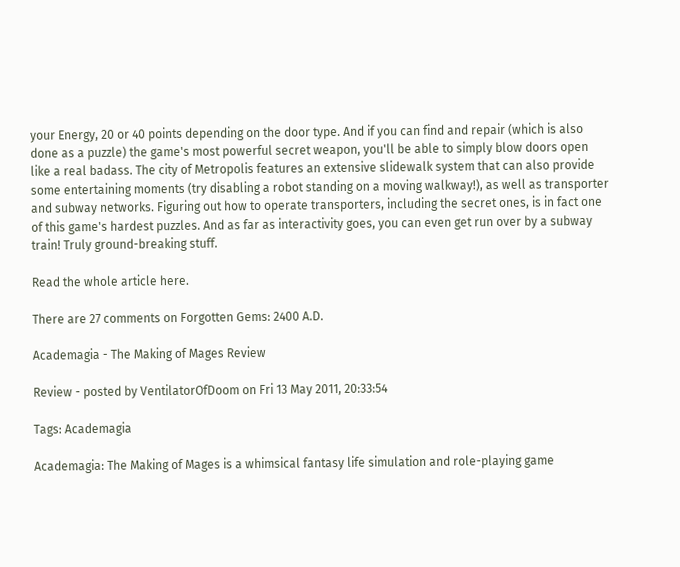your Energy, 20 or 40 points depending on the door type. And if you can find and repair (which is also done as a puzzle) the game's most powerful secret weapon, you'll be able to simply blow doors open like a real badass. The city of Metropolis features an extensive slidewalk system that can also provide some entertaining moments (try disabling a robot standing on a moving walkway!), as well as transporter and subway networks. Figuring out how to operate transporters, including the secret ones, is in fact one of this game's hardest puzzles. And as far as interactivity goes, you can even get run over by a subway train! Truly ground-breaking stuff.

Read the whole article here.

There are 27 comments on Forgotten Gems: 2400 A.D.

Academagia - The Making of Mages Review

Review - posted by VentilatorOfDoom on Fri 13 May 2011, 20:33:54

Tags: Academagia

Academagia: The Making of Mages is a whimsical fantasy life simulation and role-playing game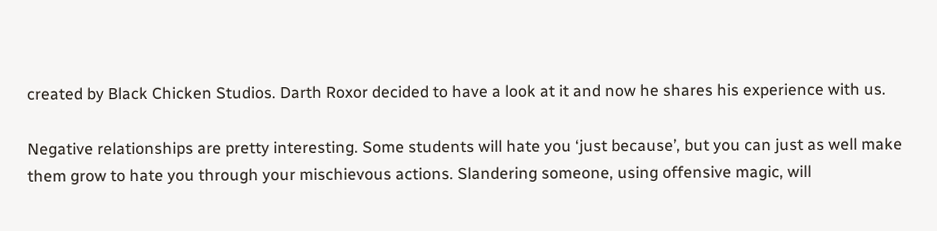created by Black Chicken Studios. Darth Roxor decided to have a look at it and now he shares his experience with us.

Negative relationships are pretty interesting. Some students will hate you ‘just because’, but you can just as well make them grow to hate you through your mischievous actions. Slandering someone, using offensive magic, will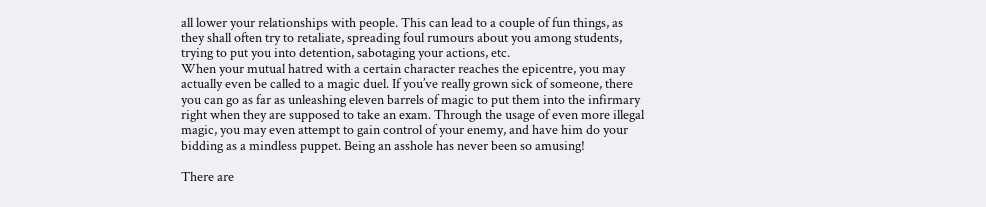all lower your relationships with people. This can lead to a couple of fun things, as they shall often try to retaliate, spreading foul rumours about you among students, trying to put you into detention, sabotaging your actions, etc.
When your mutual hatred with a certain character reaches the epicentre, you may actually even be called to a magic duel. If you’ve really grown sick of someone, there you can go as far as unleashing eleven barrels of magic to put them into the infirmary right when they are supposed to take an exam. Through the usage of even more illegal magic, you may even attempt to gain control of your enemy, and have him do your bidding as a mindless puppet. Being an asshole has never been so amusing!

There are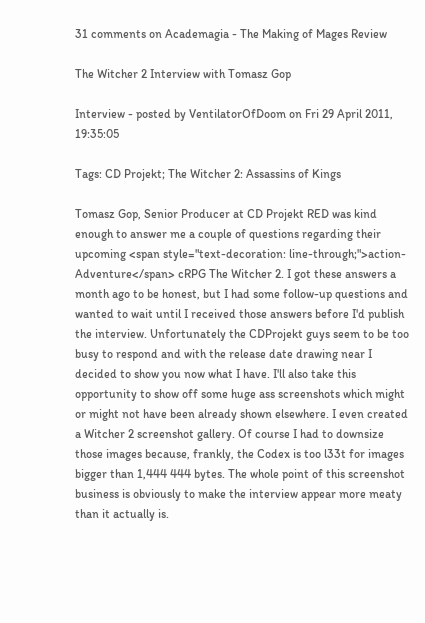31 comments on Academagia - The Making of Mages Review

The Witcher 2 Interview with Tomasz Gop

Interview - posted by VentilatorOfDoom on Fri 29 April 2011, 19:35:05

Tags: CD Projekt; The Witcher 2: Assassins of Kings

Tomasz Gop, Senior Producer at CD Projekt RED was kind enough to answer me a couple of questions regarding their upcoming <span style="text-decoration: line-through;">action-Adventure</span> cRPG The Witcher 2. I got these answers a month ago to be honest, but I had some follow-up questions and wanted to wait until I received those answers before I'd publish the interview. Unfortunately the CDProjekt guys seem to be too busy to respond and with the release date drawing near I decided to show you now what I have. I'll also take this opportunity to show off some huge ass screenshots which might or might not have been already shown elsewhere. I even created a Witcher 2 screenshot gallery. Of course I had to downsize those images because, frankly, the Codex is too l33t for images bigger than 1,444 444 bytes. The whole point of this screenshot business is obviously to make the interview appear more meaty than it actually is.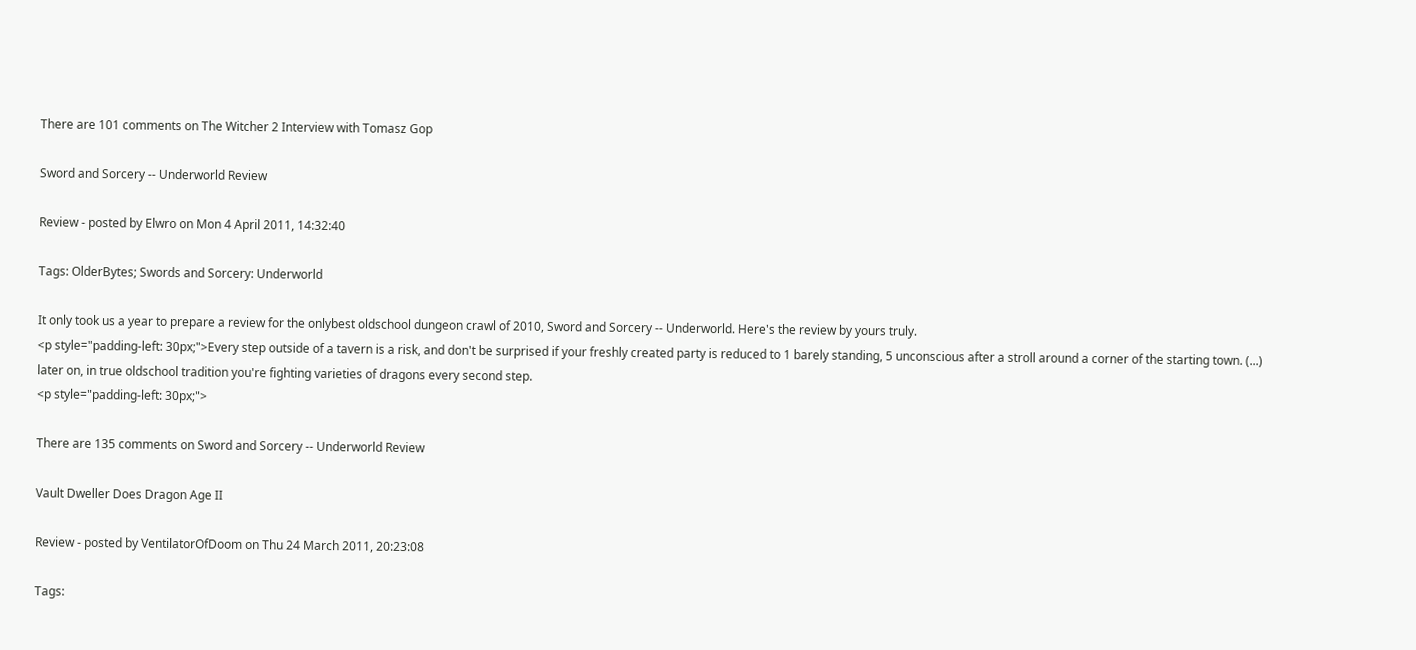There are 101 comments on The Witcher 2 Interview with Tomasz Gop

Sword and Sorcery -- Underworld Review

Review - posted by Elwro on Mon 4 April 2011, 14:32:40

Tags: OlderBytes; Swords and Sorcery: Underworld

It only took us a year to prepare a review for the onlybest oldschool dungeon crawl of 2010, Sword and Sorcery -- Underworld. Here's the review by yours truly.
<p style="padding-left: 30px;">Every step outside of a tavern is a risk, and don't be surprised if your freshly created party is reduced to 1 barely standing, 5 unconscious after a stroll around a corner of the starting town. (...) later on, in true oldschool tradition you're fighting varieties of dragons every second step.
<p style="padding-left: 30px;">

There are 135 comments on Sword and Sorcery -- Underworld Review

Vault Dweller Does Dragon Age II

Review - posted by VentilatorOfDoom on Thu 24 March 2011, 20:23:08

Tags: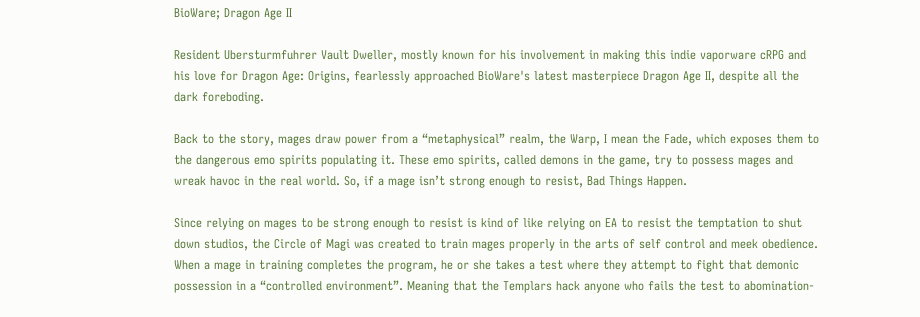BioWare; Dragon Age II

Resident Ubersturmfuhrer Vault Dweller, mostly known for his involvement in making this indie vaporware cRPG and his love for Dragon Age: Origins, fearlessly approached BioWare's latest masterpiece Dragon Age II, despite all the dark foreboding.

Back to the story, mages draw power from a “metaphysical” realm, the Warp, I mean the Fade, which exposes them to the dangerous emo spirits populating it. These emo spirits, called demons in the game, try to possess mages and wreak havoc in the real world. So, if a mage isn’t strong enough to resist, Bad Things Happen.

Since relying on mages to be strong enough to resist is kind of like relying on EA to resist the temptation to shut down studios, the Circle of Magi was created to train mages properly in the arts of self control and meek obedience. When a mage in training completes the program, he or she takes a test where they attempt to fight that demonic possession in a “controlled environment”. Meaning that the Templars hack anyone who fails the test to abomination-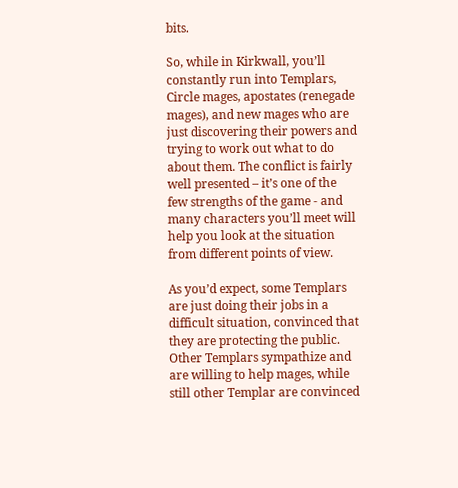bits.

So, while in Kirkwall, you’ll constantly run into Templars, Circle mages, apostates (renegade mages), and new mages who are just discovering their powers and trying to work out what to do about them. The conflict is fairly well presented – it’s one of the few strengths of the game - and many characters you’ll meet will help you look at the situation from different points of view.

As you’d expect, some Templars are just doing their jobs in a difficult situation, convinced that they are protecting the public. Other Templars sympathize and are willing to help mages, while still other Templar are convinced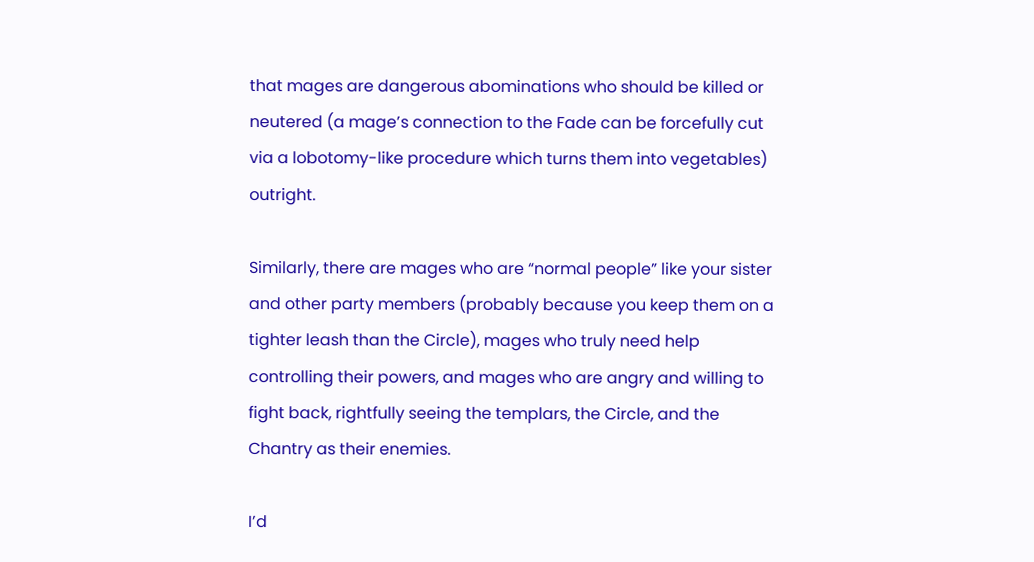that mages are dangerous abominations who should be killed or neutered (a mage’s connection to the Fade can be forcefully cut via a lobotomy-like procedure which turns them into vegetables) outright.

Similarly, there are mages who are “normal people” like your sister and other party members (probably because you keep them on a tighter leash than the Circle), mages who truly need help controlling their powers, and mages who are angry and willing to fight back, rightfully seeing the templars, the Circle, and the Chantry as their enemies.

I’d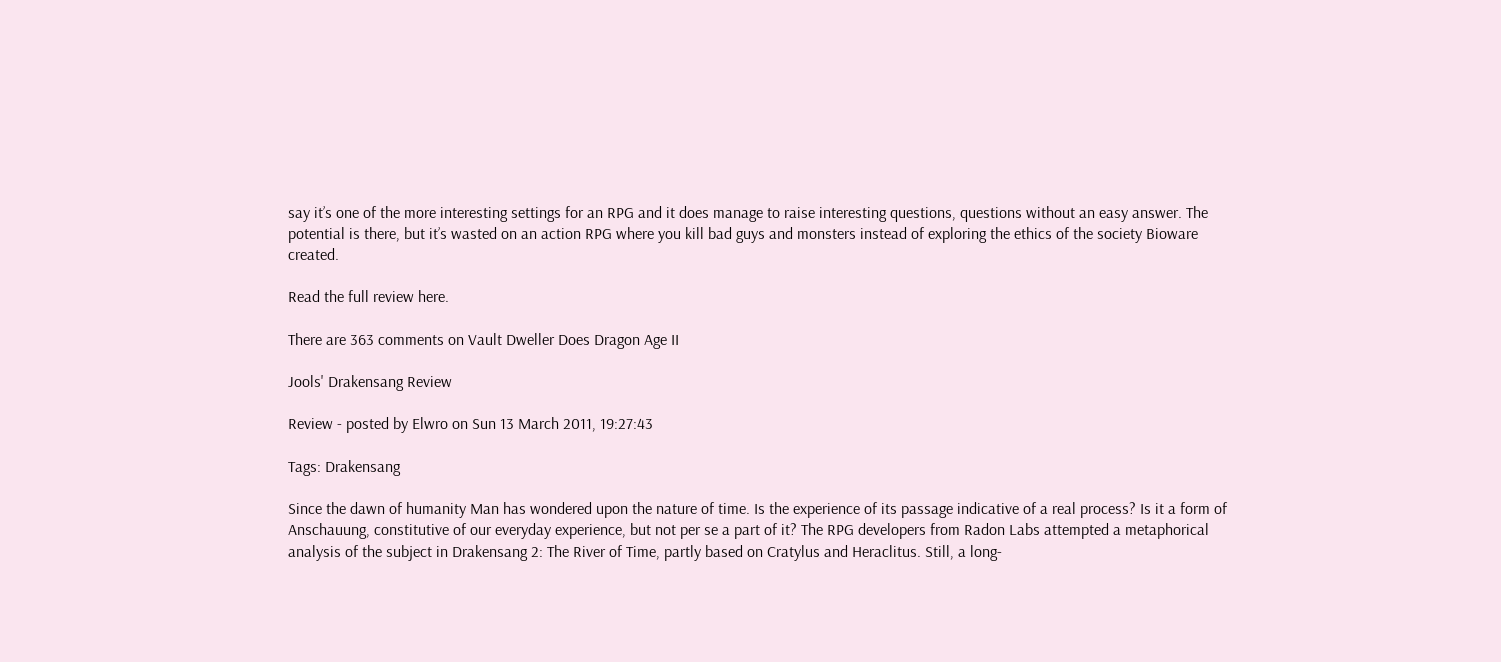say it’s one of the more interesting settings for an RPG and it does manage to raise interesting questions, questions without an easy answer. The potential is there, but it’s wasted on an action RPG where you kill bad guys and monsters instead of exploring the ethics of the society Bioware created.

Read the full review here.

There are 363 comments on Vault Dweller Does Dragon Age II

Jools' Drakensang Review

Review - posted by Elwro on Sun 13 March 2011, 19:27:43

Tags: Drakensang

Since the dawn of humanity Man has wondered upon the nature of time. Is the experience of its passage indicative of a real process? Is it a form of Anschauung, constitutive of our everyday experience, but not per se a part of it? The RPG developers from Radon Labs attempted a metaphorical analysis of the subject in Drakensang 2: The River of Time, partly based on Cratylus and Heraclitus. Still, a long-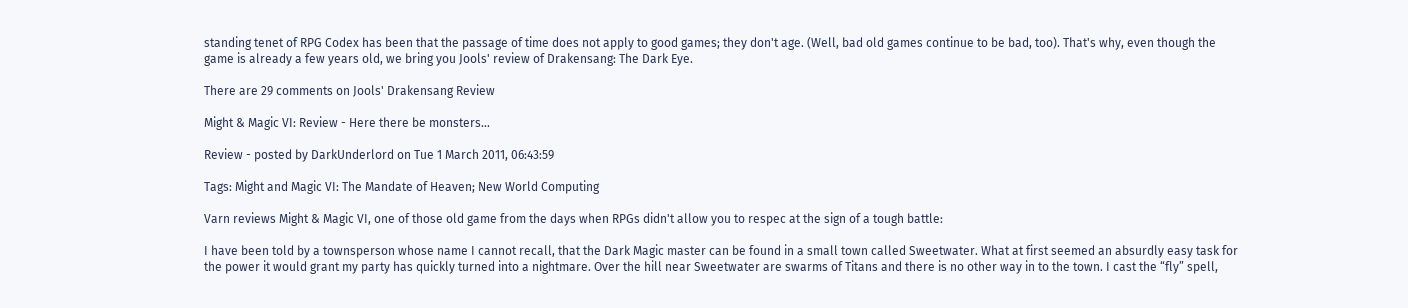standing tenet of RPG Codex has been that the passage of time does not apply to good games; they don't age. (Well, bad old games continue to be bad, too). That's why, even though the game is already a few years old, we bring you Jools' review of Drakensang: The Dark Eye.

There are 29 comments on Jools' Drakensang Review

Might & Magic VI: Review - Here there be monsters...

Review - posted by DarkUnderlord on Tue 1 March 2011, 06:43:59

Tags: Might and Magic VI: The Mandate of Heaven; New World Computing

Varn reviews Might & Magic VI, one of those old game from the days when RPGs didn't allow you to respec at the sign of a tough battle:

I have been told by a townsperson whose name I cannot recall, that the Dark Magic master can be found in a small town called Sweetwater. What at first seemed an absurdly easy task for the power it would grant my party has quickly turned into a nightmare. Over the hill near Sweetwater are swarms of Titans and there is no other way in to the town. I cast the “fly” spell,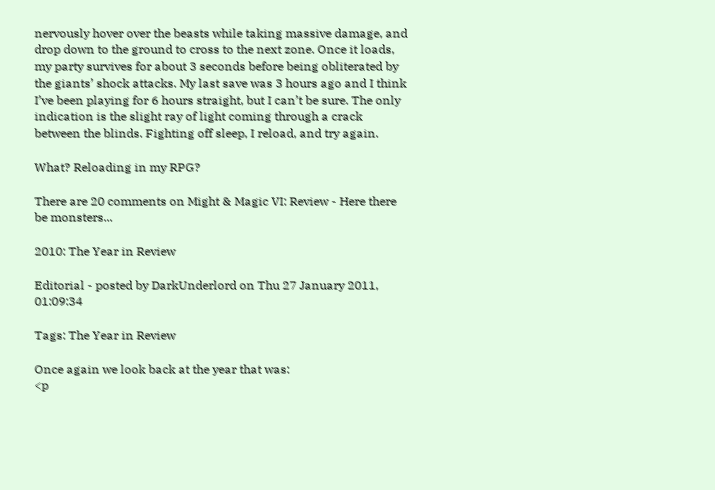nervously hover over the beasts while taking massive damage, and drop down to the ground to cross to the next zone. Once it loads, my party survives for about 3 seconds before being obliterated by the giants’ shock attacks. My last save was 3 hours ago and I think I’ve been playing for 6 hours straight, but I can’t be sure. The only indication is the slight ray of light coming through a crack between the blinds. Fighting off sleep, I reload, and try again.

What? Reloading in my RPG?

There are 20 comments on Might & Magic VI: Review - Here there be monsters...

2010: The Year in Review

Editorial - posted by DarkUnderlord on Thu 27 January 2011, 01:09:34

Tags: The Year in Review

Once again we look back at the year that was:
<p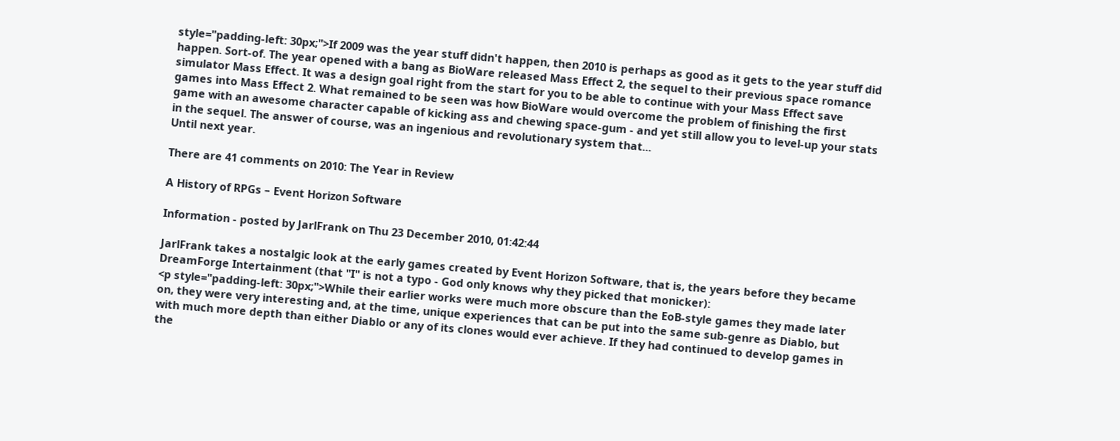style="padding-left: 30px;">If 2009 was the year stuff didn't happen, then 2010 is perhaps as good as it gets to the year stuff did happen. Sort-of. The year opened with a bang as BioWare released Mass Effect 2, the sequel to their previous space romance simulator Mass Effect. It was a design goal right from the start for you to be able to continue with your Mass Effect save games into Mass Effect 2. What remained to be seen was how BioWare would overcome the problem of finishing the first game with an awesome character capable of kicking ass and chewing space-gum - and yet still allow you to level-up your stats in the sequel. The answer of course, was an ingenious and revolutionary system that...
Until next year.

There are 41 comments on 2010: The Year in Review

A History of RPGs – Event Horizon Software

Information - posted by JarlFrank on Thu 23 December 2010, 01:42:44

JarlFrank takes a nostalgic look at the early games created by Event Horizon Software, that is, the years before they became DreamForge Intertainment (that "I" is not a typo - God only knows why they picked that monicker):
<p style="padding-left: 30px;">While their earlier works were much more obscure than the EoB-style games they made later on, they were very interesting and, at the time, unique experiences that can be put into the same sub-genre as Diablo, but with much more depth than either Diablo or any of its clones would ever achieve. If they had continued to develop games in the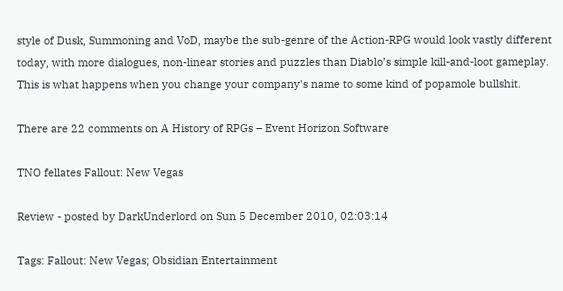style of Dusk, Summoning and VoD, maybe the sub-genre of the Action-RPG would look vastly different today, with more dialogues, non-linear stories and puzzles than Diablo’s simple kill-and-loot gameplay.
This is what happens when you change your company's name to some kind of popamole bullshit.

There are 22 comments on A History of RPGs – Event Horizon Software

TNO fellates Fallout: New Vegas

Review - posted by DarkUnderlord on Sun 5 December 2010, 02:03:14

Tags: Fallout: New Vegas; Obsidian Entertainment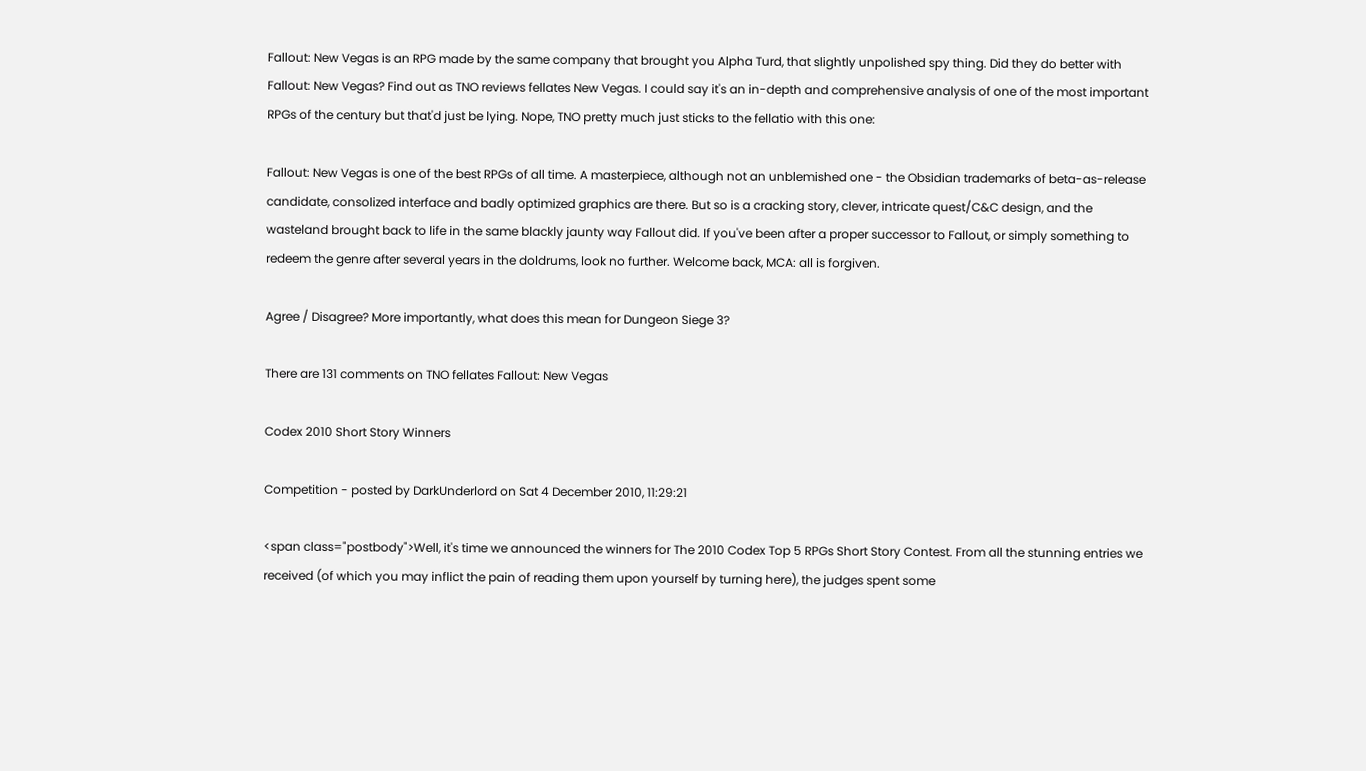Fallout: New Vegas is an RPG made by the same company that brought you Alpha Turd, that slightly unpolished spy thing. Did they do better with Fallout: New Vegas? Find out as TNO reviews fellates New Vegas. I could say it's an in-depth and comprehensive analysis of one of the most important RPGs of the century but that'd just be lying. Nope, TNO pretty much just sticks to the fellatio with this one:

Fallout: New Vegas is one of the best RPGs of all time. A masterpiece, although not an unblemished one - the Obsidian trademarks of beta-as-release candidate, consolized interface and badly optimized graphics are there. But so is a cracking story, clever, intricate quest/C&C design, and the wasteland brought back to life in the same blackly jaunty way Fallout did. If you've been after a proper successor to Fallout, or simply something to redeem the genre after several years in the doldrums, look no further. Welcome back, MCA: all is forgiven.

Agree / Disagree? More importantly, what does this mean for Dungeon Siege 3?

There are 131 comments on TNO fellates Fallout: New Vegas

Codex 2010 Short Story Winners

Competition - posted by DarkUnderlord on Sat 4 December 2010, 11:29:21

<span class="postbody">Well, it's time we announced the winners for The 2010 Codex Top 5 RPGs Short Story Contest. From all the stunning entries we received (of which you may inflict the pain of reading them upon yourself by turning here), the judges spent some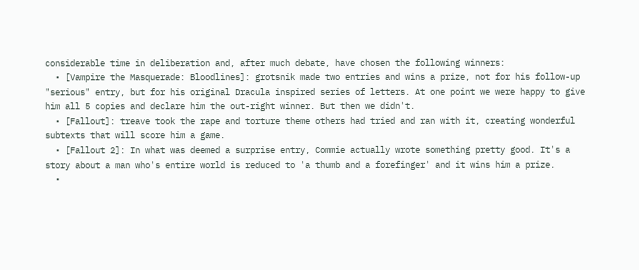considerable time in deliberation and, after much debate, have chosen the following winners:
  • [Vampire the Masquerade: Bloodlines]: grotsnik made two entries and wins a prize, not for his follow-up "serious" entry, but for his original Dracula inspired series of letters. At one point we were happy to give him all 5 copies and declare him the out-right winner. But then we didn't.
  • [Fallout]: treave took the rape and torture theme others had tried and ran with it, creating wonderful subtexts that will score him a game.
  • [Fallout 2]: In what was deemed a surprise entry, Commie actually wrote something pretty good. It's a story about a man who's entire world is reduced to 'a thumb and a forefinger' and it wins him a prize.
  •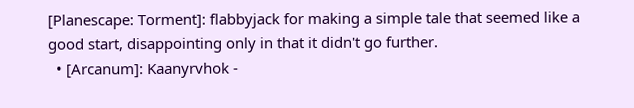[Planescape: Torment]: flabbyjack for making a simple tale that seemed like a good start, disappointing only in that it didn't go further.
  • [Arcanum]: Kaanyrvhok -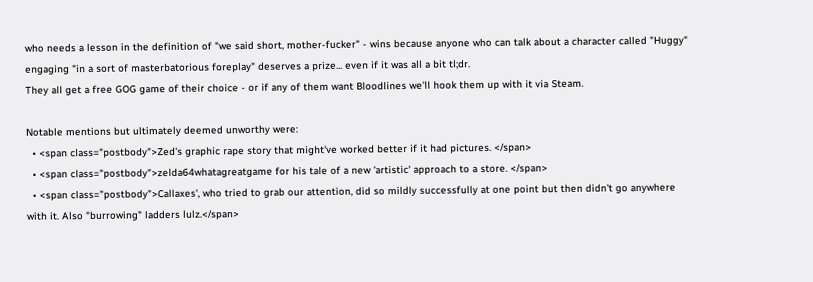who needs a lesson in the definition of "we said short, mother-fucker" - wins because anyone who can talk about a character called "Huggy" engaging "in a sort of masterbatorious foreplay" deserves a prize... even if it was all a bit tl;dr.
They all get a free GOG game of their choice - or if any of them want Bloodlines we'll hook them up with it via Steam.

Notable mentions but ultimately deemed unworthy were:
  • <span class="postbody">Zed's graphic rape story that might've worked better if it had pictures. </span>
  • <span class="postbody">zelda64whatagreatgame for his tale of a new 'artistic' approach to a store. </span>
  • <span class="postbody">Callaxes', who tried to grab our attention, did so mildly successfully at one point but then didn't go anywhere with it. Also "burrowing" ladders lulz.</span>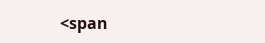<span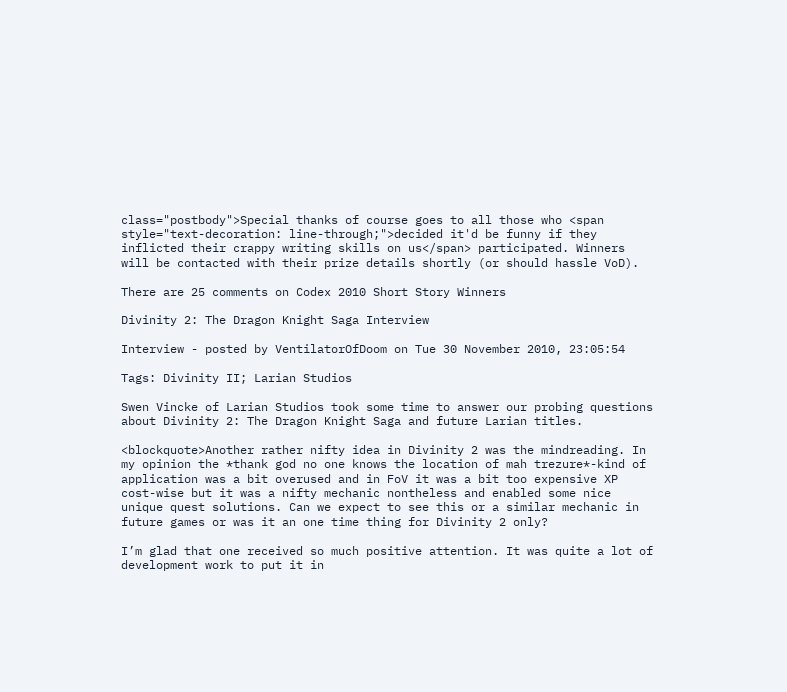class="postbody">Special thanks of course goes to all those who <span style="text-decoration: line-through;">decided it'd be funny if they inflicted their crappy writing skills on us</span> participated. Winners will be contacted with their prize details shortly (or should hassle VoD).

There are 25 comments on Codex 2010 Short Story Winners

Divinity 2: The Dragon Knight Saga Interview

Interview - posted by VentilatorOfDoom on Tue 30 November 2010, 23:05:54

Tags: Divinity II; Larian Studios

Swen Vincke of Larian Studios took some time to answer our probing questions about Divinity 2: The Dragon Knight Saga and future Larian titles.

<blockquote>Another rather nifty idea in Divinity 2 was the mindreading. In my opinion the *thank god no one knows the location of mah trezure*-kind of application was a bit overused and in FoV it was a bit too expensive XP cost-wise but it was a nifty mechanic nontheless and enabled some nice unique quest solutions. Can we expect to see this or a similar mechanic in future games or was it an one time thing for Divinity 2 only?

I’m glad that one received so much positive attention. It was quite a lot of development work to put it in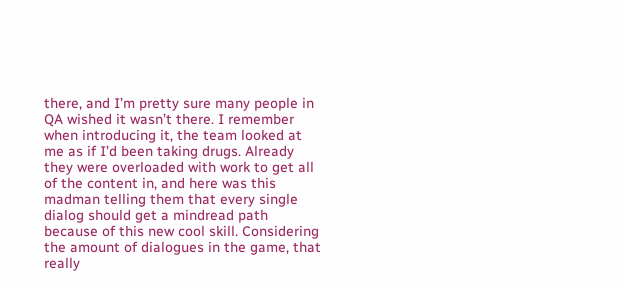there, and I’m pretty sure many people in QA wished it wasn’t there. I remember when introducing it, the team looked at me as if I’d been taking drugs. Already they were overloaded with work to get all of the content in, and here was this madman telling them that every single dialog should get a mindread path because of this new cool skill. Considering the amount of dialogues in the game, that really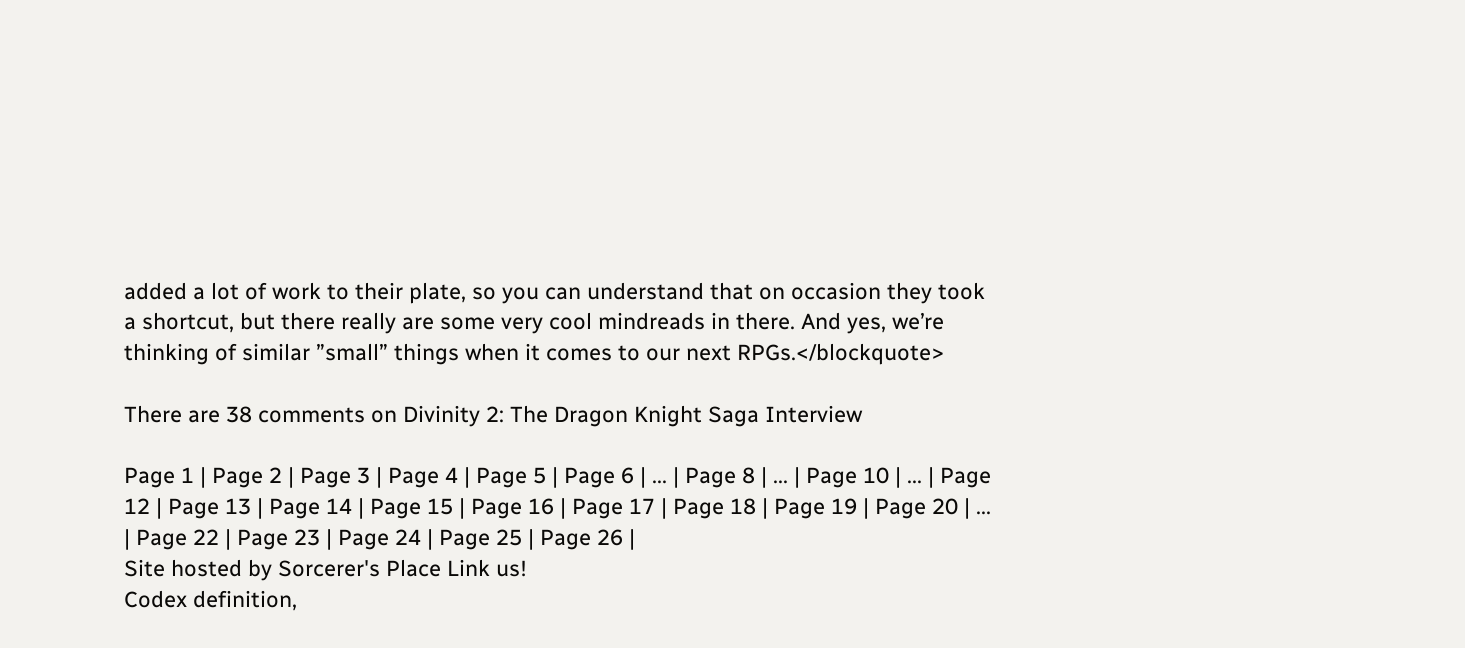added a lot of work to their plate, so you can understand that on occasion they took a shortcut, but there really are some very cool mindreads in there. And yes, we’re thinking of similar ”small” things when it comes to our next RPGs.</blockquote>

There are 38 comments on Divinity 2: The Dragon Knight Saga Interview

Page 1 | Page 2 | Page 3 | Page 4 | Page 5 | Page 6 | ... | Page 8 | ... | Page 10 | ... | Page 12 | Page 13 | Page 14 | Page 15 | Page 16 | Page 17 | Page 18 | Page 19 | Page 20 | ... | Page 22 | Page 23 | Page 24 | Page 25 | Page 26 |
Site hosted by Sorcerer's Place Link us!
Codex definition,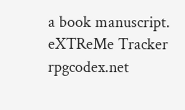a book manuscript.
eXTReMe Tracker
rpgcodex.net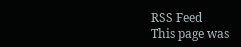RSS Feed
This page was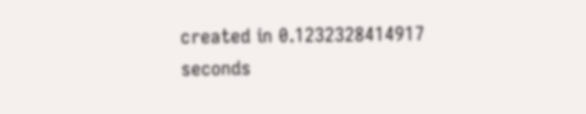created in 0.1232328414917 seconds